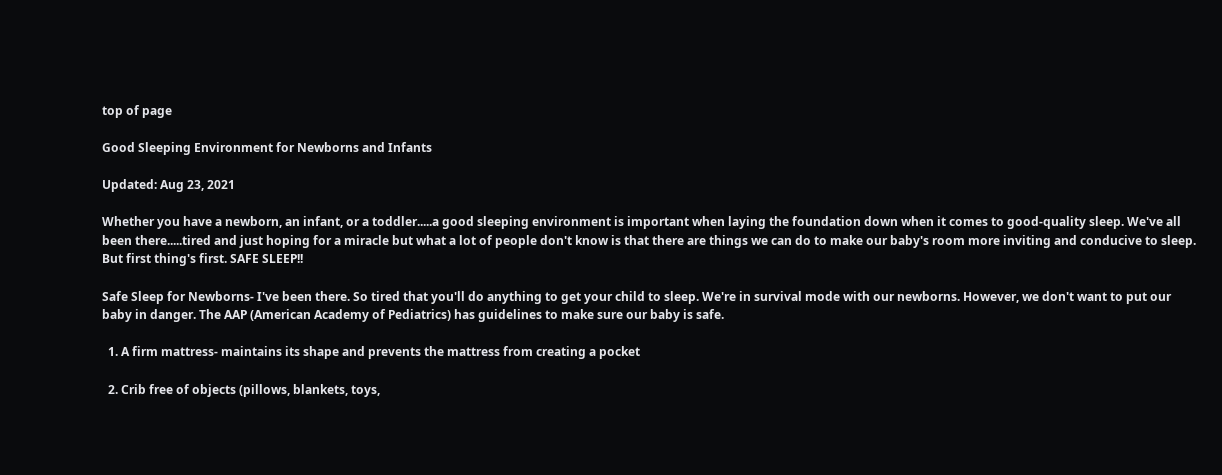top of page

Good Sleeping Environment for Newborns and Infants

Updated: Aug 23, 2021

Whether you have a newborn, an infant, or a toddler.....a good sleeping environment is important when laying the foundation down when it comes to good-quality sleep. We've all been there.....tired and just hoping for a miracle but what a lot of people don't know is that there are things we can do to make our baby's room more inviting and conducive to sleep. But first thing's first. SAFE SLEEP!!

Safe Sleep for Newborns- I've been there. So tired that you'll do anything to get your child to sleep. We're in survival mode with our newborns. However, we don't want to put our baby in danger. The AAP (American Academy of Pediatrics) has guidelines to make sure our baby is safe.

  1. A firm mattress- maintains its shape and prevents the mattress from creating a pocket

  2. Crib free of objects (pillows, blankets, toys,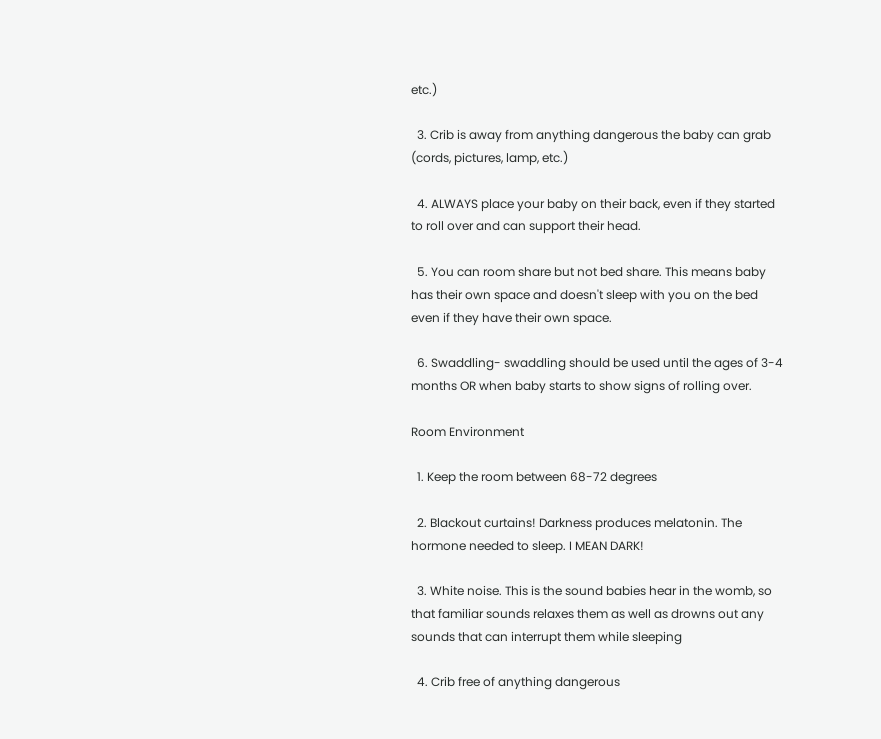etc.)

  3. Crib is away from anything dangerous the baby can grab (cords, pictures, lamp, etc.)

  4. ALWAYS place your baby on their back, even if they started to roll over and can support their head.

  5. You can room share but not bed share. This means baby has their own space and doesn't sleep with you on the bed even if they have their own space.

  6. Swaddling- swaddling should be used until the ages of 3-4 months OR when baby starts to show signs of rolling over.

Room Environment

  1. Keep the room between 68-72 degrees

  2. Blackout curtains! Darkness produces melatonin. The hormone needed to sleep. I MEAN DARK!

  3. White noise. This is the sound babies hear in the womb, so that familiar sounds relaxes them as well as drowns out any sounds that can interrupt them while sleeping

  4. Crib free of anything dangerous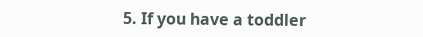5. If you have a toddler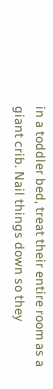in a toddler bed, treat their entire room as a giant crib. Nail things down so they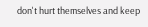don't hurt themselves and keep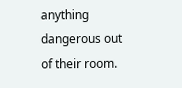anything dangerous out of their room.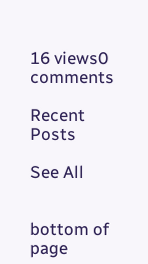16 views0 comments

Recent Posts

See All


bottom of page